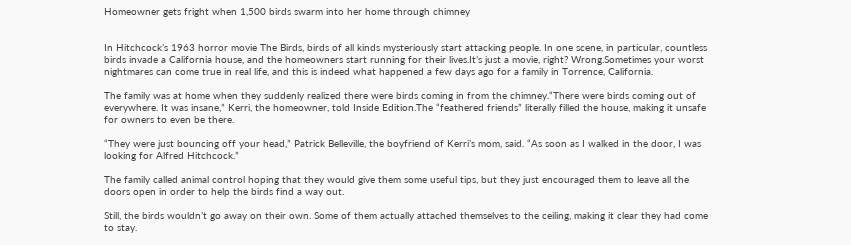Homeowner gets fright when 1,500 birds swarm into her home through chimney


In Hitchcock’s 1963 horror movie The Birds, birds of all kinds mysteriously start attacking people. In one scene, in particular, countless birds invade a California house, and the homeowners start running for their lives.It’s just a movie, right? Wrong.Sometimes your worst nightmares can come true in real life, and this is indeed what happened a few days ago for a family in Torrence, California.

The family was at home when they suddenly realized there were birds coming in from the chimney.“There were birds coming out of everywhere. It was insane,” Kerri, the homeowner, told Inside Edition.The “feathered friends” literally filled the house, making it unsafe for owners to even be there.

“They were just bouncing off your head,” Patrick Belleville, the boyfriend of Kerri’s mom, said. “As soon as I walked in the door, I was looking for Alfred Hitchcock.”

The family called animal control hoping that they would give them some useful tips, but they just encouraged them to leave all the doors open in order to help the birds find a way out.

Still, the birds wouldn’t go away on their own. Some of them actually attached themselves to the ceiling, making it clear they had come to stay.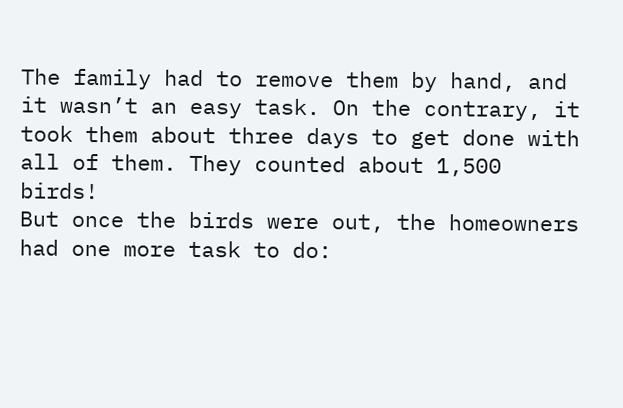The family had to remove them by hand, and it wasn’t an easy task. On the contrary, it took them about three days to get done with all of them. They counted about 1,500 birds!
But once the birds were out, the homeowners had one more task to do: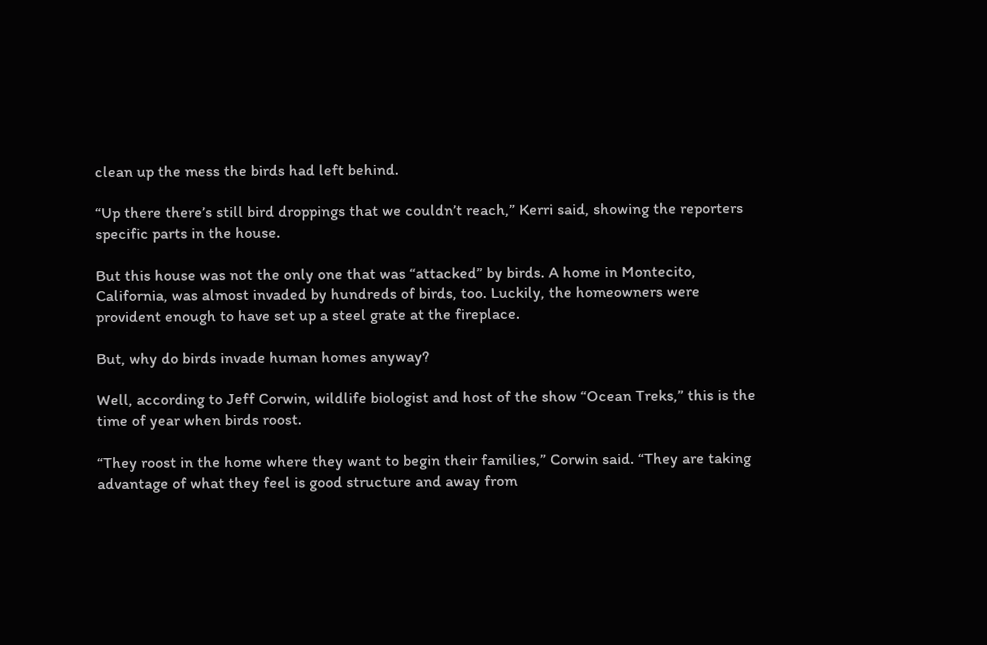clean up the mess the birds had left behind.

“Up there there’s still bird droppings that we couldn’t reach,” Kerri said, showing the reporters specific parts in the house.

But this house was not the only one that was “attacked” by birds. A home in Montecito, California, was almost invaded by hundreds of birds, too. Luckily, the homeowners were provident enough to have set up a steel grate at the fireplace.

But, why do birds invade human homes anyway?

Well, according to Jeff Corwin, wildlife biologist and host of the show “Ocean Treks,” this is the time of year when birds roost.

“They roost in the home where they want to begin their families,” Corwin said. “They are taking advantage of what they feel is good structure and away from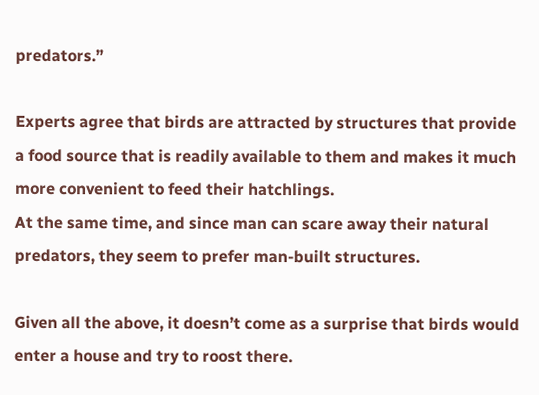predators.”

Experts agree that birds are attracted by structures that provide a food source that is readily available to them and makes it much more convenient to feed their hatchlings.
At the same time, and since man can scare away their natural predators, they seem to prefer man-built structures.

Given all the above, it doesn’t come as a surprise that birds would enter a house and try to roost there.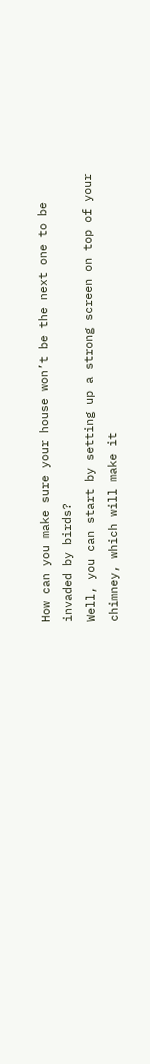How can you make sure your house won’t be the next one to be invaded by birds?
Well, you can start by setting up a strong screen on top of your chimney, which will make it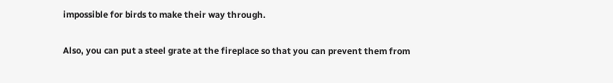impossible for birds to make their way through.

Also, you can put a steel grate at the fireplace so that you can prevent them from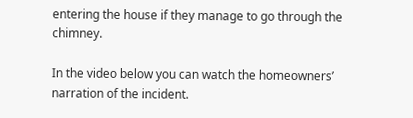entering the house if they manage to go through the chimney.

In the video below you can watch the homeowners’ narration of the incident.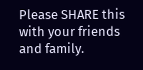Please SHARE this with your friends and family.